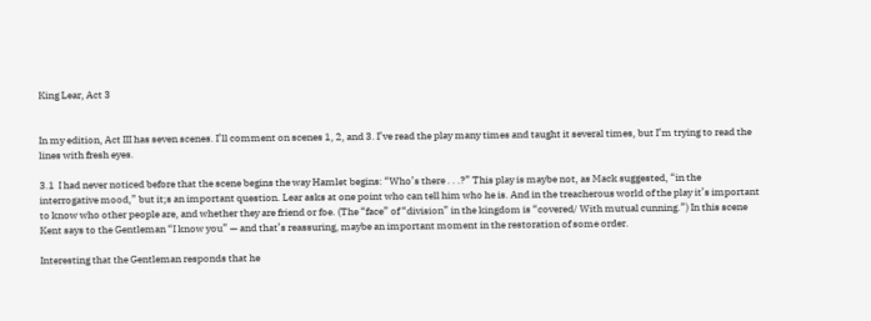King Lear, Act 3


In my edition, Act III has seven scenes. I’ll comment on scenes 1, 2, and 3. I’ve read the play many times and taught it several times, but I’m trying to read the lines with fresh eyes.

3.1  I had never noticed before that the scene begins the way Hamlet begins: “Who’s there . . .?” This play is maybe not, as Mack suggested, “in the interrogative mood,” but it;s an important question. Lear asks at one point who can tell him who he is. And in the treacherous world of the play it’s important to know who other people are, and whether they are friend or foe. (The “face” of “division” in the kingdom is “covered/ With mutual cunning.”) In this scene Kent says to the Gentleman “I know you” — and that’s reassuring, maybe an important moment in the restoration of some order.

Interesting that the Gentleman responds that he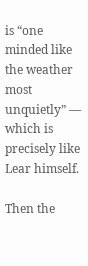is “one minded like the weather most unquietly” — which is precisely like Lear himself.

Then the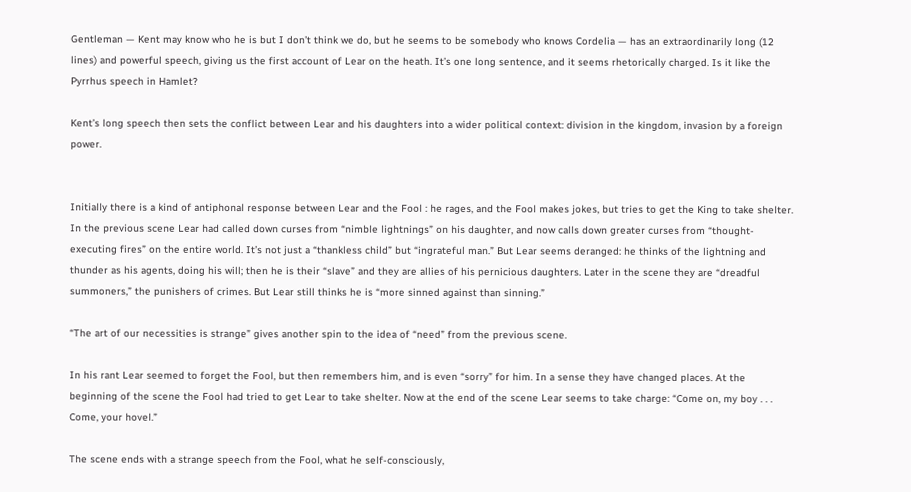Gentleman — Kent may know who he is but I don’t think we do, but he seems to be somebody who knows Cordelia — has an extraordinarily long (12 lines) and powerful speech, giving us the first account of Lear on the heath. It’s one long sentence, and it seems rhetorically charged. Is it like the Pyrrhus speech in Hamlet?

Kent’s long speech then sets the conflict between Lear and his daughters into a wider political context: division in the kingdom, invasion by a foreign power.


Initially there is a kind of antiphonal response between Lear and the Fool : he rages, and the Fool makes jokes, but tries to get the King to take shelter. In the previous scene Lear had called down curses from “nimble lightnings” on his daughter, and now calls down greater curses from “thought-executing fires” on the entire world. It’s not just a “thankless child” but “ingrateful man.” But Lear seems deranged: he thinks of the lightning and thunder as his agents, doing his will; then he is their “slave” and they are allies of his pernicious daughters. Later in the scene they are “dreadful summoners,” the punishers of crimes. But Lear still thinks he is “more sinned against than sinning.”

“The art of our necessities is strange” gives another spin to the idea of “need” from the previous scene.

In his rant Lear seemed to forget the Fool, but then remembers him, and is even “sorry” for him. In a sense they have changed places. At the beginning of the scene the Fool had tried to get Lear to take shelter. Now at the end of the scene Lear seems to take charge: “Come on, my boy . . . Come, your hovel.”

The scene ends with a strange speech from the Fool, what he self-consciously,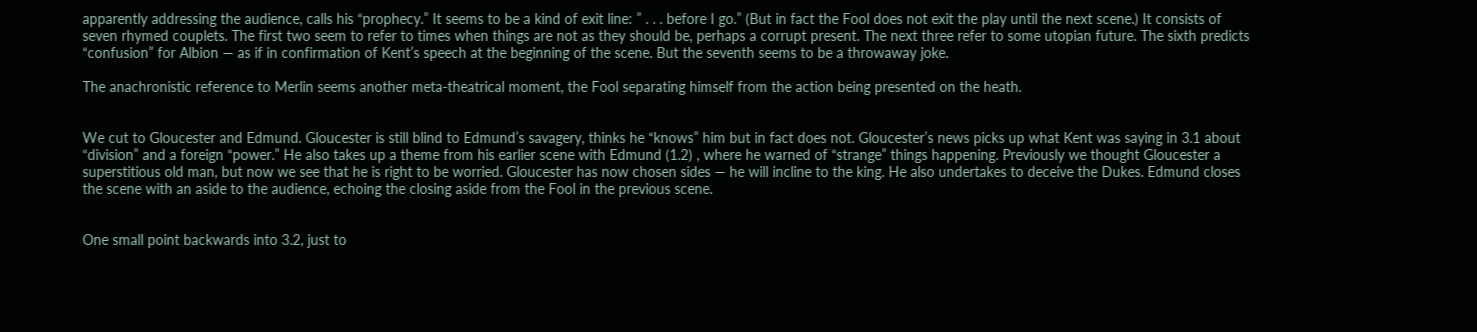apparently addressing the audience, calls his “prophecy.” It seems to be a kind of exit line: ” . . . before I go.” (But in fact the Fool does not exit the play until the next scene.) It consists of seven rhymed couplets. The first two seem to refer to times when things are not as they should be, perhaps a corrupt present. The next three refer to some utopian future. The sixth predicts “confusion” for Albion — as if in confirmation of Kent’s speech at the beginning of the scene. But the seventh seems to be a throwaway joke.

The anachronistic reference to Merlin seems another meta-theatrical moment, the Fool separating himself from the action being presented on the heath.


We cut to Gloucester and Edmund. Gloucester is still blind to Edmund’s savagery, thinks he “knows” him but in fact does not. Gloucester’s news picks up what Kent was saying in 3.1 about “division” and a foreign “power.” He also takes up a theme from his earlier scene with Edmund (1.2) , where he warned of “strange” things happening. Previously we thought Gloucester a superstitious old man, but now we see that he is right to be worried. Gloucester has now chosen sides — he will incline to the king. He also undertakes to deceive the Dukes. Edmund closes the scene with an aside to the audience, echoing the closing aside from the Fool in the previous scene.


One small point backwards into 3.2, just to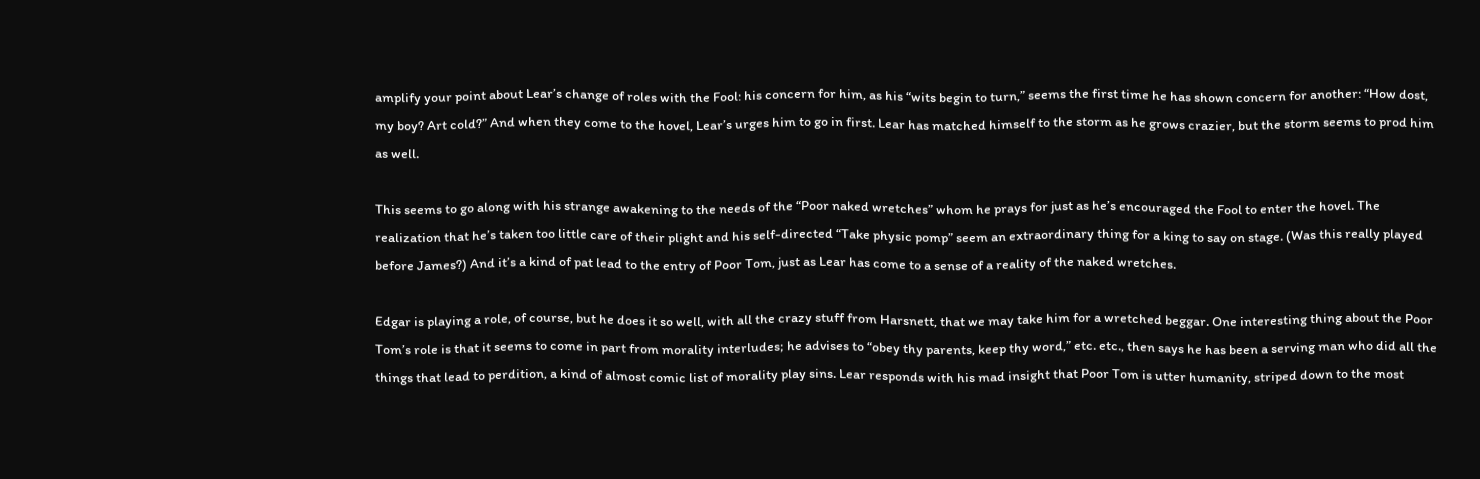amplify your point about Lear’s change of roles with the Fool: his concern for him, as his “wits begin to turn,” seems the first time he has shown concern for another: “How dost, my boy? Art cold?” And when they come to the hovel, Lear’s urges him to go in first. Lear has matched himself to the storm as he grows crazier, but the storm seems to prod him as well.

This seems to go along with his strange awakening to the needs of the “Poor naked wretches” whom he prays for just as he’s encouraged the Fool to enter the hovel. The realization that he’s taken too little care of their plight and his self-directed “Take physic pomp” seem an extraordinary thing for a king to say on stage. (Was this really played before James?) And it’s a kind of pat lead to the entry of Poor Tom, just as Lear has come to a sense of a reality of the naked wretches.

Edgar is playing a role, of course, but he does it so well, with all the crazy stuff from Harsnett, that we may take him for a wretched beggar. One interesting thing about the Poor Tom’s role is that it seems to come in part from morality interludes; he advises to “obey thy parents, keep thy word,” etc. etc., then says he has been a serving man who did all the things that lead to perdition, a kind of almost comic list of morality play sins. Lear responds with his mad insight that Poor Tom is utter humanity, striped down to the most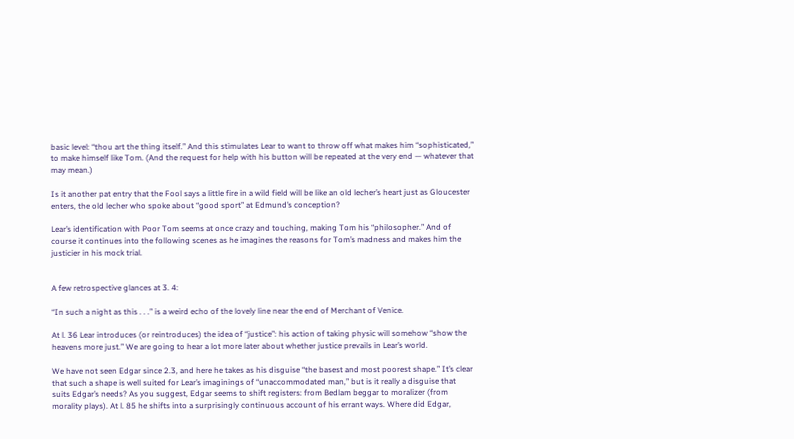basic level: “thou art the thing itself.” And this stimulates Lear to want to throw off what makes him “sophisticated,” to make himself like Tom. (And the request for help with his button will be repeated at the very end — whatever that may mean.)

Is it another pat entry that the Fool says a little fire in a wild field will be like an old lecher’s heart just as Gloucester enters, the old lecher who spoke about “good sport” at Edmund’s conception?

Lear’s identification with Poor Tom seems at once crazy and touching, making Tom his “philosopher.” And of course it continues into the following scenes as he imagines the reasons for Tom’s madness and makes him the justicier in his mock trial.


A few retrospective glances at 3. 4:

“In such a night as this . . .” is a weird echo of the lovely line near the end of Merchant of Venice.

At l. 36 Lear introduces (or reintroduces) the idea of “justice”: his action of taking physic will somehow “show the heavens more just.” We are going to hear a lot more later about whether justice prevails in Lear’s world.

We have not seen Edgar since 2.3, and here he takes as his disguise “the basest and most poorest shape.” It’s clear that such a shape is well suited for Lear’s imaginings of “unaccommodated man,” but is it really a disguise that suits Edgar’s needs? As you suggest, Edgar seems to shift registers: from Bedlam beggar to moralizer (from morality plays). At l. 85 he shifts into a surprisingly continuous account of his errant ways. Where did Edgar,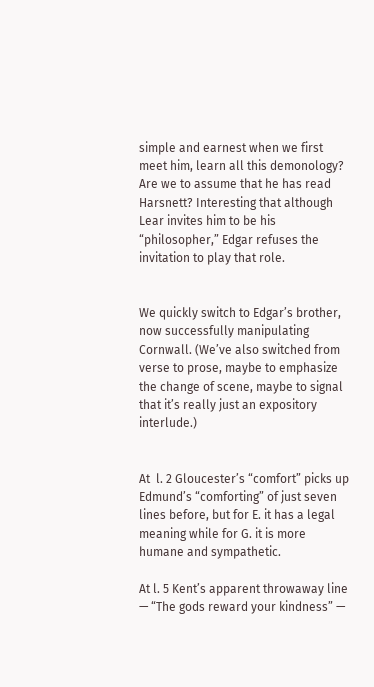simple and earnest when we first meet him, learn all this demonology? Are we to assume that he has read Harsnett? Interesting that although Lear invites him to be his “philosopher,” Edgar refuses the invitation to play that role.


We quickly switch to Edgar’s brother, now successfully manipulating Cornwall. (We’ve also switched from verse to prose, maybe to emphasize the change of scene, maybe to signal that it’s really just an expository interlude.)


At  l. 2 Gloucester’s “comfort” picks up Edmund’s “comforting” of just seven lines before, but for E. it has a legal meaning while for G. it is more humane and sympathetic.

At l. 5 Kent’s apparent throwaway line — “The gods reward your kindness” —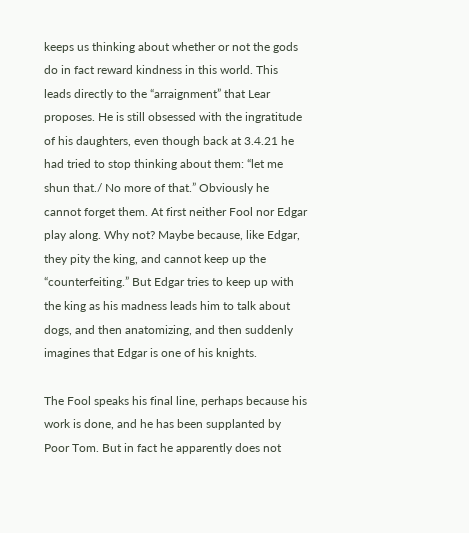keeps us thinking about whether or not the gods do in fact reward kindness in this world. This leads directly to the “arraignment” that Lear proposes. He is still obsessed with the ingratitude of his daughters, even though back at 3.4.21 he had tried to stop thinking about them: “let me shun that./ No more of that.” Obviously he cannot forget them. At first neither Fool nor Edgar play along. Why not? Maybe because, like Edgar, they pity the king, and cannot keep up the “counterfeiting.” But Edgar tries to keep up with the king as his madness leads him to talk about dogs, and then anatomizing, and then suddenly imagines that Edgar is one of his knights.

The Fool speaks his final line, perhaps because his work is done, and he has been supplanted by Poor Tom. But in fact he apparently does not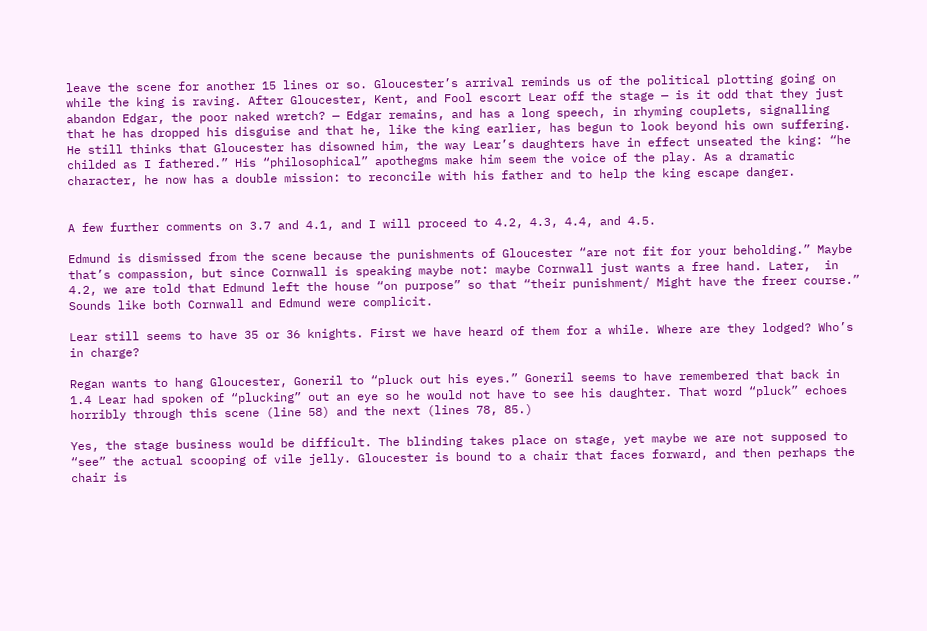leave the scene for another 15 lines or so. Gloucester’s arrival reminds us of the political plotting going on while the king is raving. After Gloucester, Kent, and Fool escort Lear off the stage — is it odd that they just abandon Edgar, the poor naked wretch? — Edgar remains, and has a long speech, in rhyming couplets, signalling that he has dropped his disguise and that he, like the king earlier, has begun to look beyond his own suffering. He still thinks that Gloucester has disowned him, the way Lear’s daughters have in effect unseated the king: “he childed as I fathered.” His “philosophical” apothegms make him seem the voice of the play. As a dramatic character, he now has a double mission: to reconcile with his father and to help the king escape danger.


A few further comments on 3.7 and 4.1, and I will proceed to 4.2, 4.3, 4.4, and 4.5.

Edmund is dismissed from the scene because the punishments of Gloucester “are not fit for your beholding.” Maybe that’s compassion, but since Cornwall is speaking maybe not: maybe Cornwall just wants a free hand. Later,  in 4.2, we are told that Edmund left the house “on purpose” so that “their punishment/ Might have the freer course.” Sounds like both Cornwall and Edmund were complicit.

Lear still seems to have 35 or 36 knights. First we have heard of them for a while. Where are they lodged? Who’s in charge?

Regan wants to hang Gloucester, Goneril to “pluck out his eyes.” Goneril seems to have remembered that back in 1.4 Lear had spoken of “plucking” out an eye so he would not have to see his daughter. That word “pluck” echoes horribly through this scene (line 58) and the next (lines 78, 85.)

Yes, the stage business would be difficult. The blinding takes place on stage, yet maybe we are not supposed to “see” the actual scooping of vile jelly. Gloucester is bound to a chair that faces forward, and then perhaps the chair is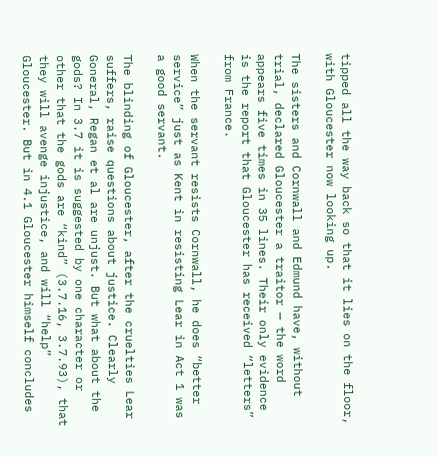tipped all the way back so that it lies on the floor, with Gloucester now looking up.

The sisters and Cornwall and Edmund have, without trial, declared Gloucester a traitor — the word appears five times in 35 lines. Their only evidence is the report that Gloucester has received “letters” from France.

When the servant resists Cornwall, he does “better service” just as Kent in resisting Lear in Act 1 was a good servant.

The blinding of Gloucester, after the cruelties Lear suffers, raise questions about justice. Clearly Goneral, Regan et al are unjust. But what about the gods? In 3.7 it is suggested by one character or other that the gods are “kind” (3.7.16, 3.7.93), that they will avenge injustice, and will “help” Gloucester. But in 4.1 Gloucester himself concludes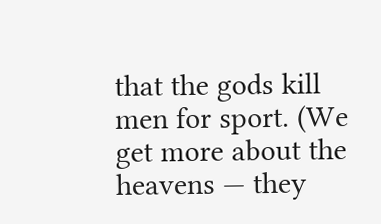that the gods kill men for sport. (We get more about the heavens — they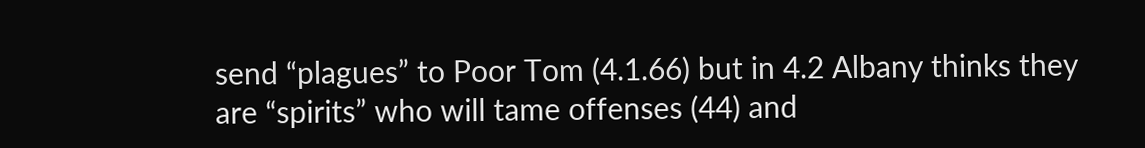send “plagues” to Poor Tom (4.1.66) but in 4.2 Albany thinks they are “spirits” who will tame offenses (44) and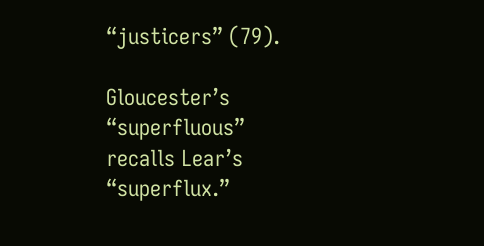“justicers” (79).

Gloucester’s “superfluous” recalls Lear’s “superflux.”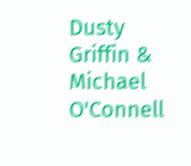Dusty Griffin & Michael O'Connell